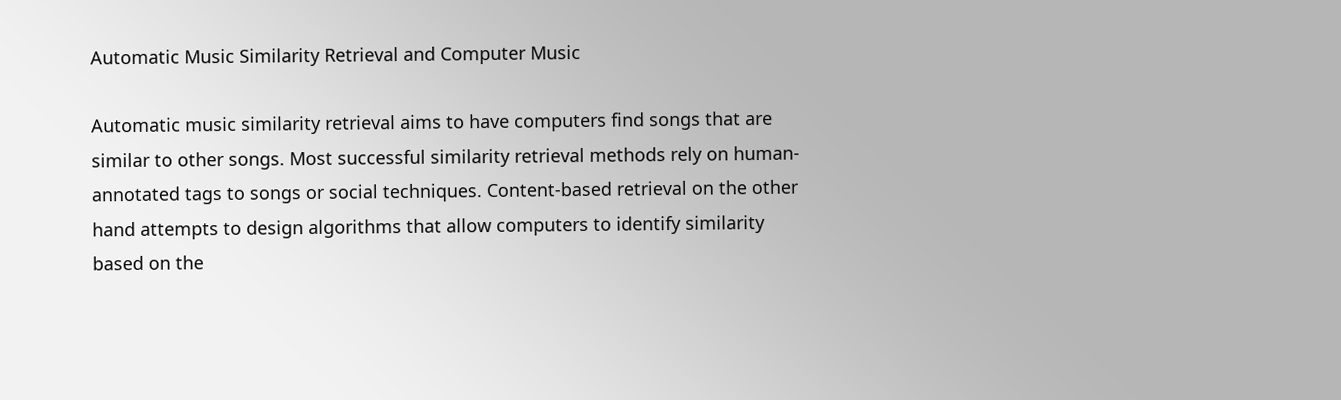Automatic Music Similarity Retrieval and Computer Music

Automatic music similarity retrieval aims to have computers find songs that are similar to other songs. Most successful similarity retrieval methods rely on human-annotated tags to songs or social techniques. Content-based retrieval on the other hand attempts to design algorithms that allow computers to identify similarity based on the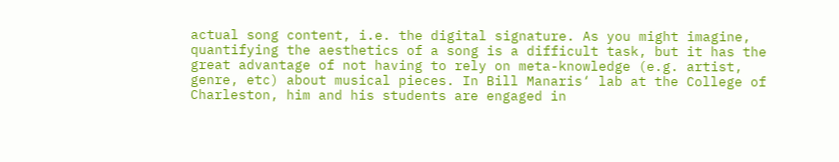actual song content, i.e. the digital signature. As you might imagine, quantifying the aesthetics of a song is a difficult task, but it has the great advantage of not having to rely on meta-knowledge (e.g. artist, genre, etc) about musical pieces. In Bill Manaris‘ lab at the College of Charleston, him and his students are engaged in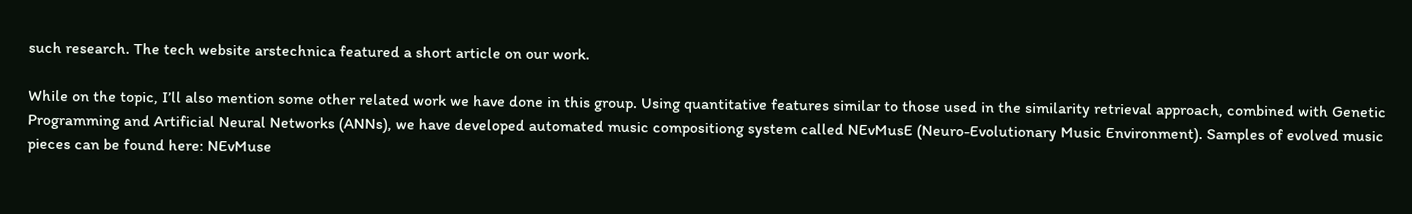such research. The tech website arstechnica featured a short article on our work.

While on the topic, I’ll also mention some other related work we have done in this group. Using quantitative features similar to those used in the similarity retrieval approach, combined with Genetic Programming and Artificial Neural Networks (ANNs), we have developed automated music compositiong system called NEvMusE (Neuro-Evolutionary Music Environment). Samples of evolved music pieces can be found here: NEvMuse